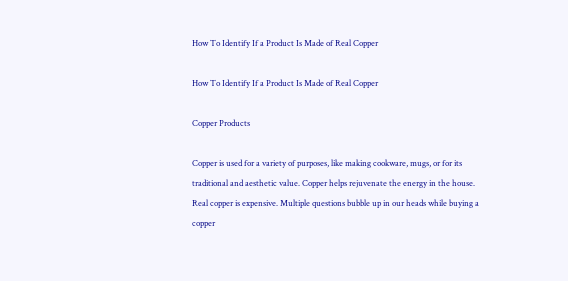How To Identify If a Product Is Made of Real Copper

How To Identify If a Product Is Made of Real Copper

Copper Products

Copper is used for a variety of purposes, like making cookware, mugs, or for its traditional and aesthetic value. Copper helps rejuvenate the energy in the house. Real copper is expensive. Multiple questions bubble up in our heads while buying a copper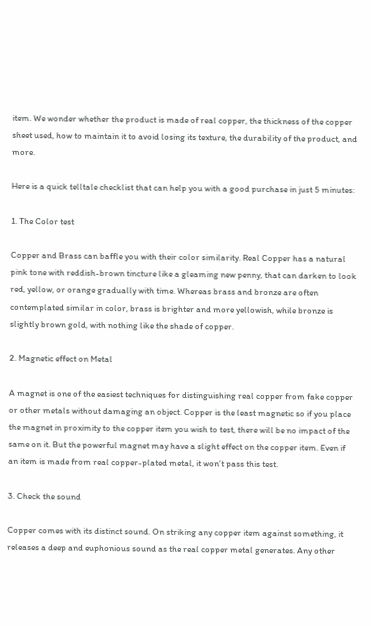item. We wonder whether the product is made of real copper, the thickness of the copper sheet used, how to maintain it to avoid losing its texture, the durability of the product, and more.

Here is a quick telltale checklist that can help you with a good purchase in just 5 minutes:

1. The Color test

Copper and Brass can baffle you with their color similarity. Real Copper has a natural pink tone with reddish-brown tincture like a gleaming new penny, that can darken to look red, yellow, or orange gradually with time. Whereas brass and bronze are often contemplated similar in color, brass is brighter and more yellowish, while bronze is slightly brown gold, with nothing like the shade of copper.

2. Magnetic effect on Metal

A magnet is one of the easiest techniques for distinguishing real copper from fake copper or other metals without damaging an object. Copper is the least magnetic so if you place the magnet in proximity to the copper item you wish to test, there will be no impact of the same on it. But the powerful magnet may have a slight effect on the copper item. Even if an item is made from real copper-plated metal, it won’t pass this test.

3. Check the sound

Copper comes with its distinct sound. On striking any copper item against something, it releases a deep and euphonious sound as the real copper metal generates. Any other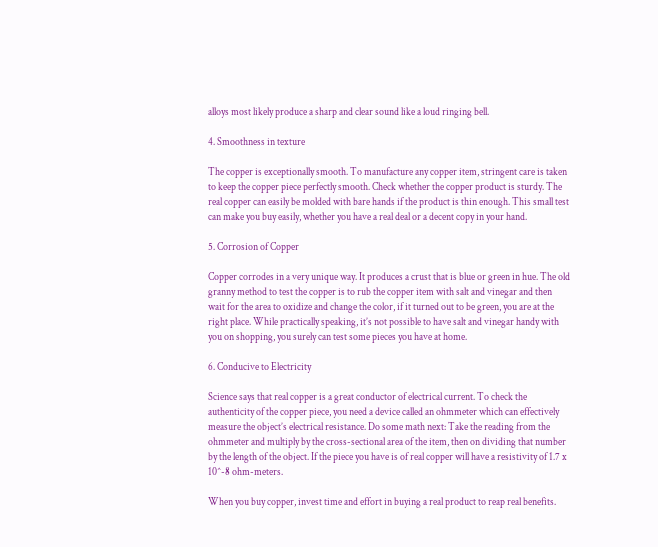alloys most likely produce a sharp and clear sound like a loud ringing bell.

4. Smoothness in texture

The copper is exceptionally smooth. To manufacture any copper item, stringent care is taken to keep the copper piece perfectly smooth. Check whether the copper product is sturdy. The real copper can easily be molded with bare hands if the product is thin enough. This small test can make you buy easily, whether you have a real deal or a decent copy in your hand.

5. Corrosion of Copper

Copper corrodes in a very unique way. It produces a crust that is blue or green in hue. The old granny method to test the copper is to rub the copper item with salt and vinegar and then wait for the area to oxidize and change the color, if it turned out to be green, you are at the right place. While practically speaking, it’s not possible to have salt and vinegar handy with you on shopping, you surely can test some pieces you have at home.

6. Conducive to Electricity

Science says that real copper is a great conductor of electrical current. To check the authenticity of the copper piece, you need a device called an ohmmeter which can effectively measure the object’s electrical resistance. Do some math next: Take the reading from the ohmmeter and multiply by the cross-sectional area of the item, then on dividing that number by the length of the object. If the piece you have is of real copper will have a resistivity of 1.7 x 10^-8 ohm-meters.

When you buy copper, invest time and effort in buying a real product to reap real benefits.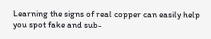Learning the signs of real copper can easily help you spot fake and sub-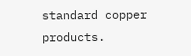standard copper products.